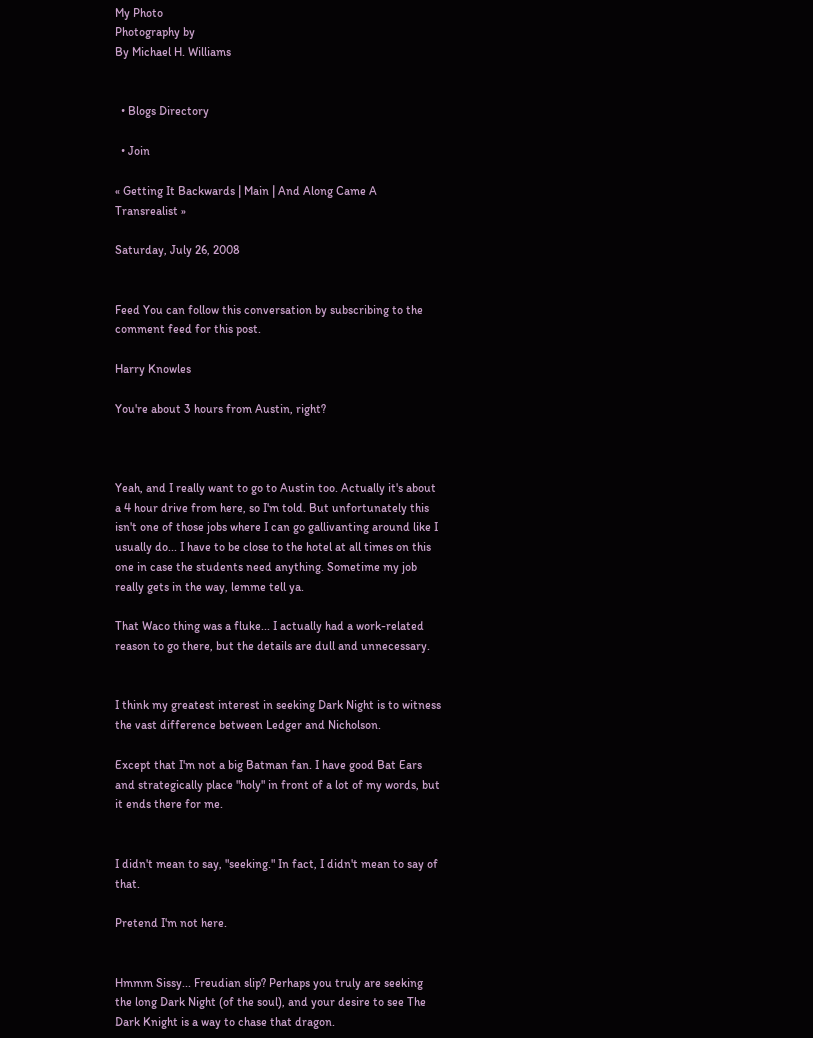My Photo
Photography by
By Michael H. Williams


  • Blogs Directory

  • Join

« Getting It Backwards | Main | And Along Came A Transrealist »

Saturday, July 26, 2008


Feed You can follow this conversation by subscribing to the comment feed for this post.

Harry Knowles

You're about 3 hours from Austin, right?



Yeah, and I really want to go to Austin too. Actually it's about a 4 hour drive from here, so I'm told. But unfortunately this isn't one of those jobs where I can go gallivanting around like I usually do... I have to be close to the hotel at all times on this one in case the students need anything. Sometime my job really gets in the way, lemme tell ya.

That Waco thing was a fluke... I actually had a work-related reason to go there, but the details are dull and unnecessary.


I think my greatest interest in seeking Dark Night is to witness the vast difference between Ledger and Nicholson.

Except that I'm not a big Batman fan. I have good Bat Ears and strategically place "holy" in front of a lot of my words, but it ends there for me.


I didn't mean to say, "seeking." In fact, I didn't mean to say of that.

Pretend I'm not here.


Hmmm Sissy... Freudian slip? Perhaps you truly are seeking the long Dark Night (of the soul), and your desire to see The Dark Knight is a way to chase that dragon.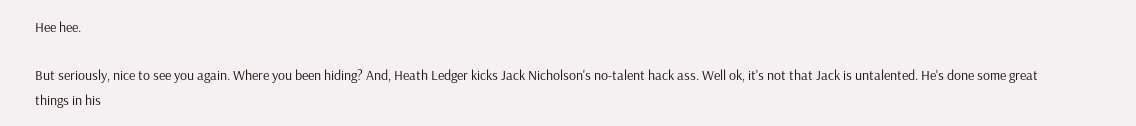Hee hee.

But seriously, nice to see you again. Where you been hiding? And, Heath Ledger kicks Jack Nicholson's no-talent hack ass. Well ok, it's not that Jack is untalented. He's done some great things in his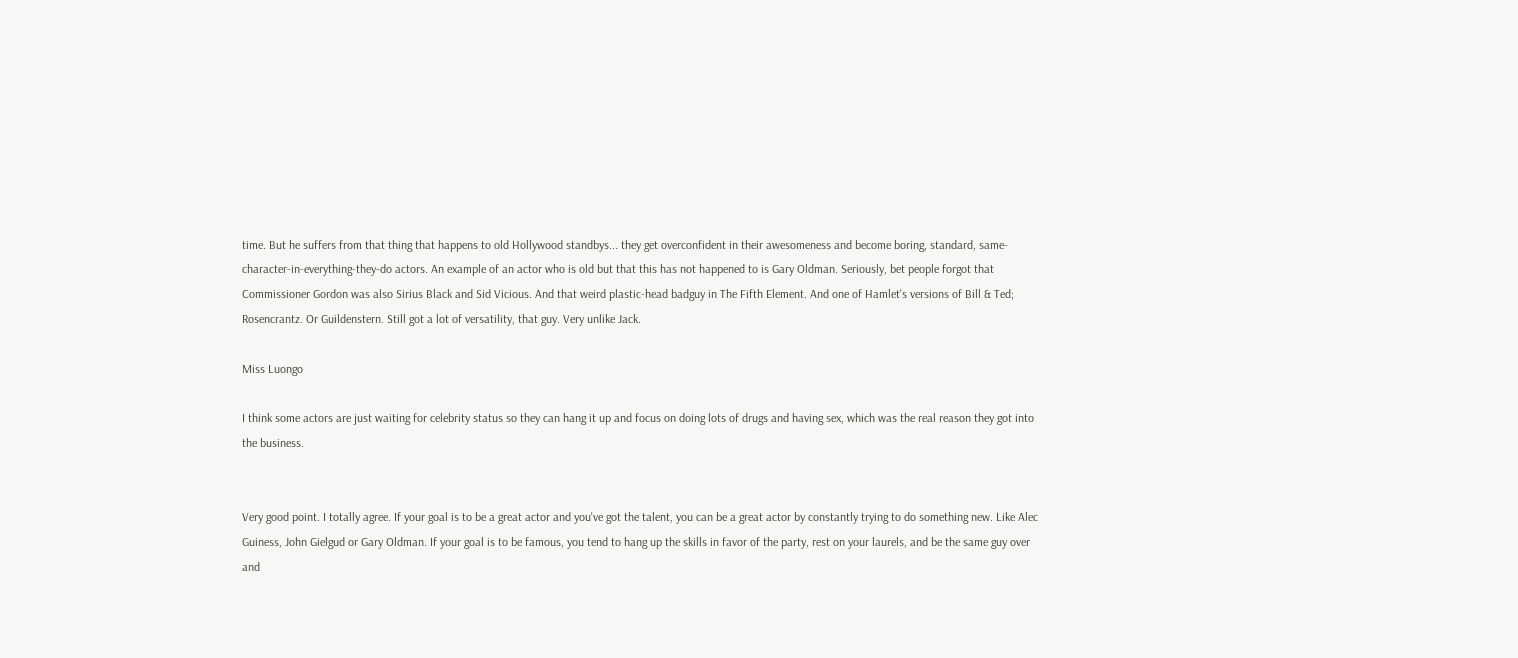time. But he suffers from that thing that happens to old Hollywood standbys... they get overconfident in their awesomeness and become boring, standard, same-character-in-everything-they-do actors. An example of an actor who is old but that this has not happened to is Gary Oldman. Seriously, bet people forgot that Commissioner Gordon was also Sirius Black and Sid Vicious. And that weird plastic-head badguy in The Fifth Element. And one of Hamlet's versions of Bill & Ted; Rosencrantz. Or Guildenstern. Still got a lot of versatility, that guy. Very unlike Jack.

Miss Luongo

I think some actors are just waiting for celebrity status so they can hang it up and focus on doing lots of drugs and having sex, which was the real reason they got into the business.


Very good point. I totally agree. If your goal is to be a great actor and you've got the talent, you can be a great actor by constantly trying to do something new. Like Alec Guiness, John Gielgud or Gary Oldman. If your goal is to be famous, you tend to hang up the skills in favor of the party, rest on your laurels, and be the same guy over and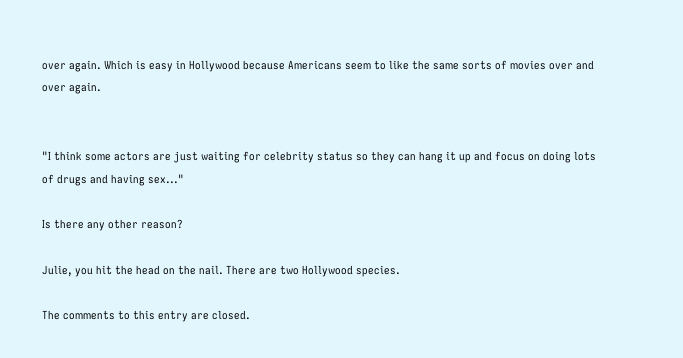over again. Which is easy in Hollywood because Americans seem to like the same sorts of movies over and over again.


"I think some actors are just waiting for celebrity status so they can hang it up and focus on doing lots of drugs and having sex..."

Is there any other reason?

Julie, you hit the head on the nail. There are two Hollywood species.

The comments to this entry are closed.